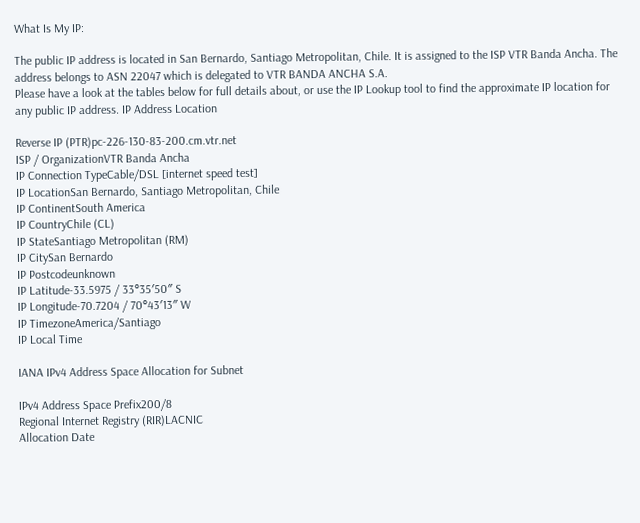What Is My IP:

The public IP address is located in San Bernardo, Santiago Metropolitan, Chile. It is assigned to the ISP VTR Banda Ancha. The address belongs to ASN 22047 which is delegated to VTR BANDA ANCHA S.A.
Please have a look at the tables below for full details about, or use the IP Lookup tool to find the approximate IP location for any public IP address. IP Address Location

Reverse IP (PTR)pc-226-130-83-200.cm.vtr.net
ISP / OrganizationVTR Banda Ancha
IP Connection TypeCable/DSL [internet speed test]
IP LocationSan Bernardo, Santiago Metropolitan, Chile
IP ContinentSouth America
IP CountryChile (CL)
IP StateSantiago Metropolitan (RM)
IP CitySan Bernardo
IP Postcodeunknown
IP Latitude-33.5975 / 33°35′50″ S
IP Longitude-70.7204 / 70°43′13″ W
IP TimezoneAmerica/Santiago
IP Local Time

IANA IPv4 Address Space Allocation for Subnet

IPv4 Address Space Prefix200/8
Regional Internet Registry (RIR)LACNIC
Allocation Date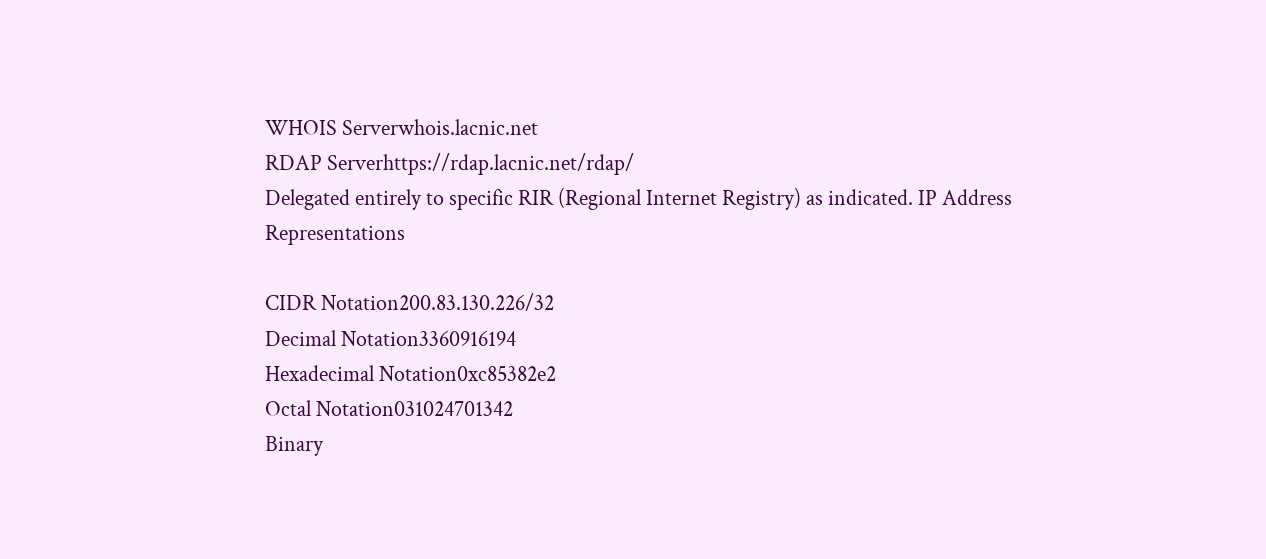WHOIS Serverwhois.lacnic.net
RDAP Serverhttps://rdap.lacnic.net/rdap/
Delegated entirely to specific RIR (Regional Internet Registry) as indicated. IP Address Representations

CIDR Notation200.83.130.226/32
Decimal Notation3360916194
Hexadecimal Notation0xc85382e2
Octal Notation031024701342
Binary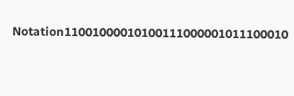Notation11001000010100111000001011100010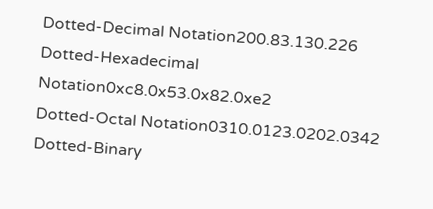Dotted-Decimal Notation200.83.130.226
Dotted-Hexadecimal Notation0xc8.0x53.0x82.0xe2
Dotted-Octal Notation0310.0123.0202.0342
Dotted-Binary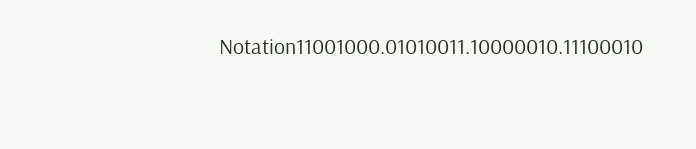Notation11001000.01010011.10000010.11100010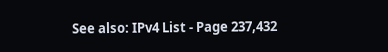See also: IPv4 List - Page 237,432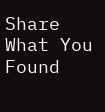Share What You Found